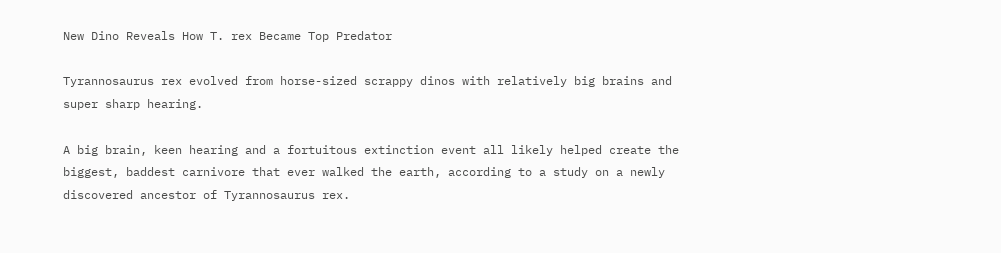New Dino Reveals How T. rex Became Top Predator

Tyrannosaurus rex evolved from horse-sized scrappy dinos with relatively big brains and super sharp hearing.

A big brain, keen hearing and a fortuitous extinction event all likely helped create the biggest, baddest carnivore that ever walked the earth, according to a study on a newly discovered ancestor of Tyrannosaurus rex.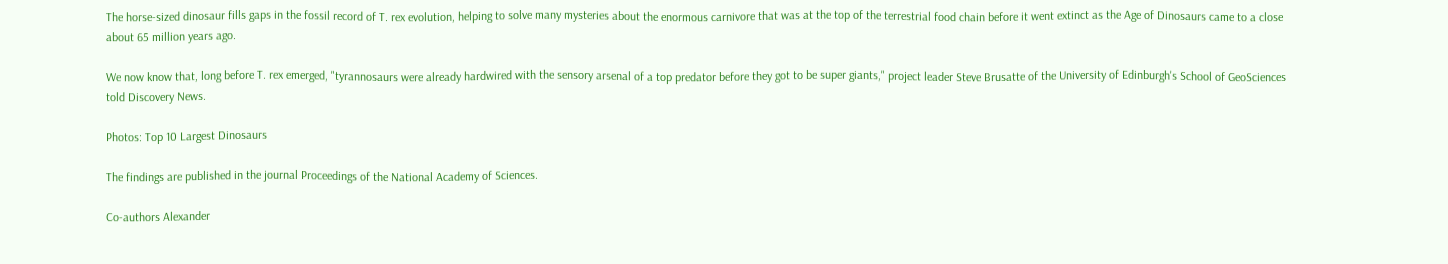The horse-sized dinosaur fills gaps in the fossil record of T. rex evolution, helping to solve many mysteries about the enormous carnivore that was at the top of the terrestrial food chain before it went extinct as the Age of Dinosaurs came to a close about 65 million years ago.

We now know that, long before T. rex emerged, "tyrannosaurs were already hardwired with the sensory arsenal of a top predator before they got to be super giants," project leader Steve Brusatte of the University of Edinburgh's School of GeoSciences told Discovery News.

Photos: Top 10 Largest Dinosaurs

The findings are published in the journal Proceedings of the National Academy of Sciences.

Co-authors Alexander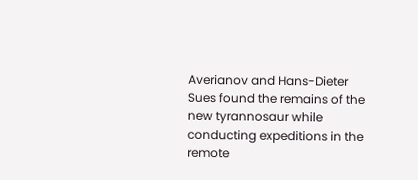Averianov and Hans-Dieter Sues found the remains of the new tyrannosaur while conducting expeditions in the remote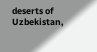deserts of Uzbekistan,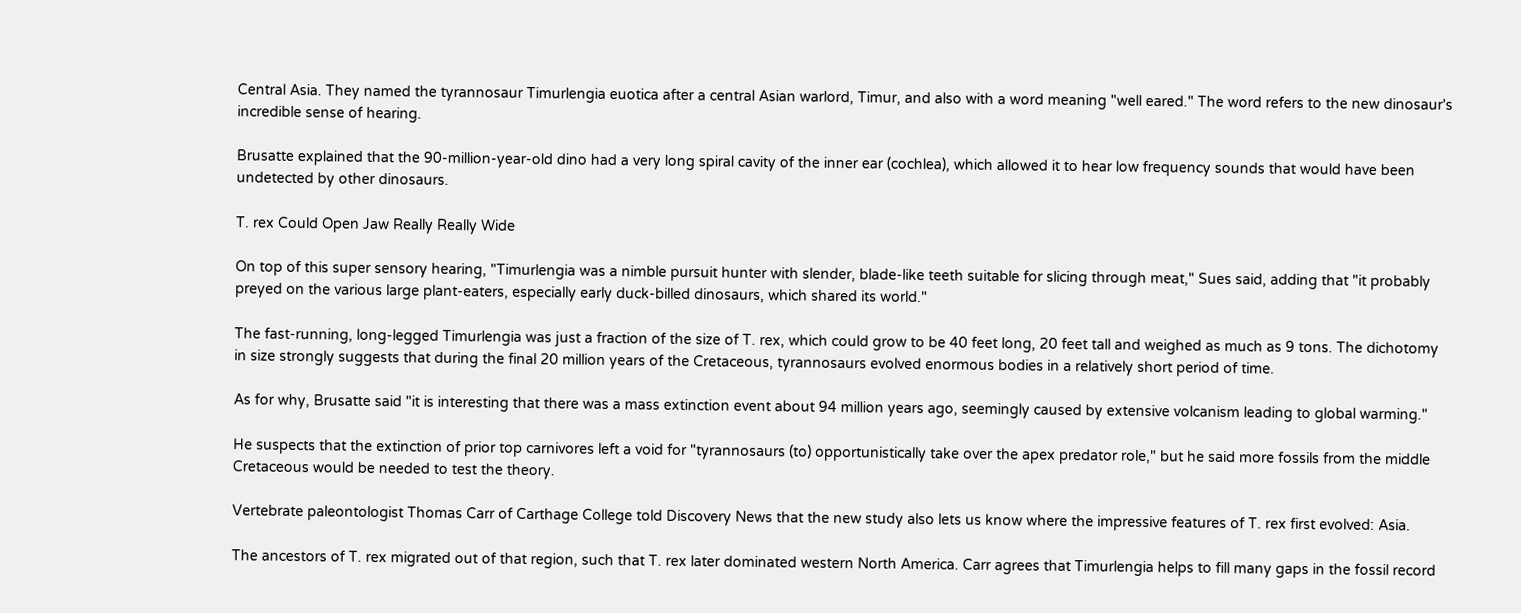Central Asia. They named the tyrannosaur Timurlengia euotica after a central Asian warlord, Timur, and also with a word meaning "well eared." The word refers to the new dinosaur's incredible sense of hearing.

Brusatte explained that the 90-million-year-old dino had a very long spiral cavity of the inner ear (cochlea), which allowed it to hear low frequency sounds that would have been undetected by other dinosaurs.

T. rex Could Open Jaw Really Really Wide

On top of this super sensory hearing, "Timurlengia was a nimble pursuit hunter with slender, blade-like teeth suitable for slicing through meat," Sues said, adding that "it probably preyed on the various large plant-eaters, especially early duck-billed dinosaurs, which shared its world."

The fast-running, long-legged Timurlengia was just a fraction of the size of T. rex, which could grow to be 40 feet long, 20 feet tall and weighed as much as 9 tons. The dichotomy in size strongly suggests that during the final 20 million years of the Cretaceous, tyrannosaurs evolved enormous bodies in a relatively short period of time.

As for why, Brusatte said "it is interesting that there was a mass extinction event about 94 million years ago, seemingly caused by extensive volcanism leading to global warming."

He suspects that the extinction of prior top carnivores left a void for "tyrannosaurs (to) opportunistically take over the apex predator role," but he said more fossils from the middle Cretaceous would be needed to test the theory.

Vertebrate paleontologist Thomas Carr of Carthage College told Discovery News that the new study also lets us know where the impressive features of T. rex first evolved: Asia.

The ancestors of T. rex migrated out of that region, such that T. rex later dominated western North America. Carr agrees that Timurlengia helps to fill many gaps in the fossil record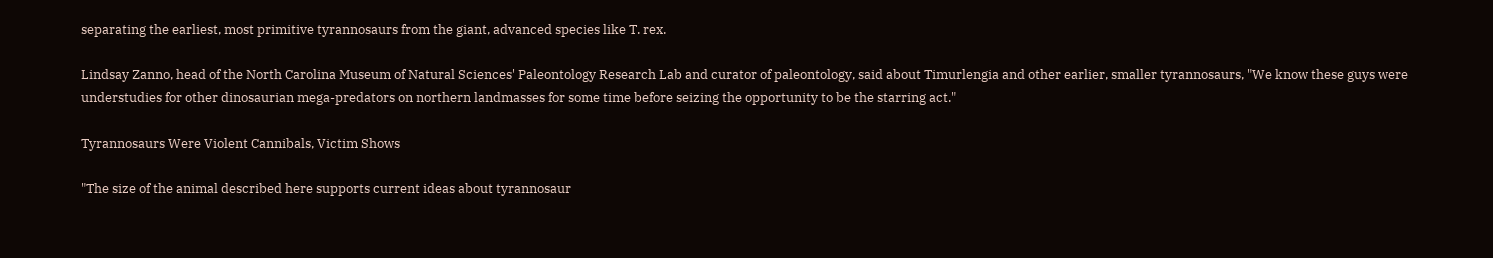separating the earliest, most primitive tyrannosaurs from the giant, advanced species like T. rex.

Lindsay Zanno, head of the North Carolina Museum of Natural Sciences' Paleontology Research Lab and curator of paleontology, said about Timurlengia and other earlier, smaller tyrannosaurs, "We know these guys were understudies for other dinosaurian mega-predators on northern landmasses for some time before seizing the opportunity to be the starring act."

Tyrannosaurs Were Violent Cannibals, Victim Shows

"The size of the animal described here supports current ideas about tyrannosaur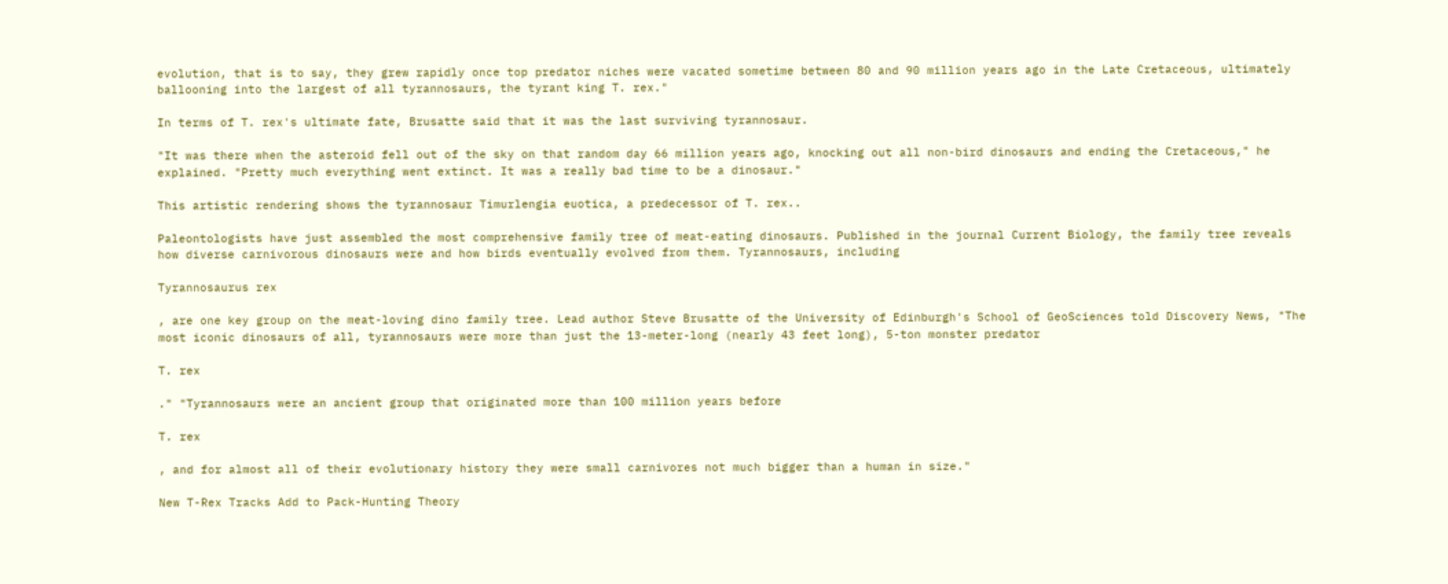evolution, that is to say, they grew rapidly once top predator niches were vacated sometime between 80 and 90 million years ago in the Late Cretaceous, ultimately ballooning into the largest of all tyrannosaurs, the tyrant king T. rex."

In terms of T. rex's ultimate fate, Brusatte said that it was the last surviving tyrannosaur.

"It was there when the asteroid fell out of the sky on that random day 66 million years ago, knocking out all non-bird dinosaurs and ending the Cretaceous," he explained. "Pretty much everything went extinct. It was a really bad time to be a dinosaur."

This artistic rendering shows the tyrannosaur Timurlengia euotica, a predecessor of T. rex..

Paleontologists have just assembled the most comprehensive family tree of meat-eating dinosaurs. Published in the journal Current Biology, the family tree reveals how diverse carnivorous dinosaurs were and how birds eventually evolved from them. Tyrannosaurs, including

Tyrannosaurus rex

, are one key group on the meat-loving dino family tree. Lead author Steve Brusatte of the University of Edinburgh's School of GeoSciences told Discovery News, "The most iconic dinosaurs of all, tyrannosaurs were more than just the 13-meter-long (nearly 43 feet long), 5-ton monster predator

T. rex

." "Tyrannosaurs were an ancient group that originated more than 100 million years before

T. rex

, and for almost all of their evolutionary history they were small carnivores not much bigger than a human in size."

New T-Rex Tracks Add to Pack-Hunting Theory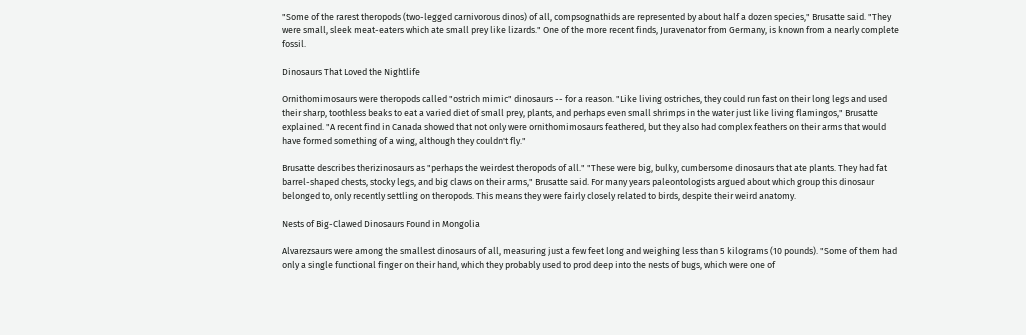"Some of the rarest theropods (two-legged carnivorous dinos) of all, compsognathids are represented by about half a dozen species," Brusatte said. "They were small, sleek meat-eaters which ate small prey like lizards." One of the more recent finds, Juravenator from Germany, is known from a nearly complete fossil.

Dinosaurs That Loved the Nightlife

Ornithomimosaurs were theropods called "ostrich mimic" dinosaurs -- for a reason. "Like living ostriches, they could run fast on their long legs and used their sharp, toothless beaks to eat a varied diet of small prey, plants, and perhaps even small shrimps in the water just like living flamingos," Brusatte explained. "A recent find in Canada showed that not only were ornithomimosaurs feathered, but they also had complex feathers on their arms that would have formed something of a wing, although they couldn't fly."

Brusatte describes therizinosaurs as "perhaps the weirdest theropods of all." "These were big, bulky, cumbersome dinosaurs that ate plants. They had fat barrel-shaped chests, stocky legs, and big claws on their arms," Brusatte said. For many years paleontologists argued about which group this dinosaur belonged to, only recently settling on theropods. This means they were fairly closely related to birds, despite their weird anatomy.

Nests of Big-Clawed Dinosaurs Found in Mongolia

Alvarezsaurs were among the smallest dinosaurs of all, measuring just a few feet long and weighing less than 5 kilograms (10 pounds). "Some of them had only a single functional finger on their hand, which they probably used to prod deep into the nests of bugs, which were one of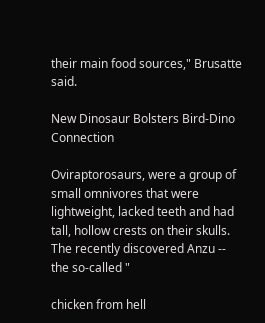their main food sources," Brusatte said.

New Dinosaur Bolsters Bird-Dino Connection

Oviraptorosaurs, were a group of small omnivores that were lightweight, lacked teeth and had tall, hollow crests on their skulls. The recently discovered Anzu -- the so-called "

chicken from hell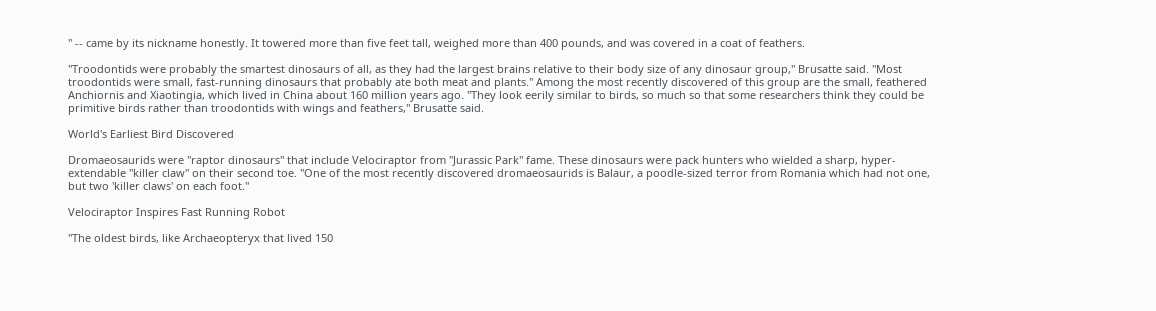" -- came by its nickname honestly. It towered more than five feet tall, weighed more than 400 pounds, and was covered in a coat of feathers.

"Troodontids were probably the smartest dinosaurs of all, as they had the largest brains relative to their body size of any dinosaur group," Brusatte said. "Most troodontids were small, fast-running dinosaurs that probably ate both meat and plants." Among the most recently discovered of this group are the small, feathered Anchiornis and Xiaotingia, which lived in China about 160 million years ago. "They look eerily similar to birds, so much so that some researchers think they could be primitive birds rather than troodontids with wings and feathers," Brusatte said.

World's Earliest Bird Discovered

Dromaeosaurids were "raptor dinosaurs" that include Velociraptor from "Jurassic Park" fame. These dinosaurs were pack hunters who wielded a sharp, hyper-extendable "killer claw" on their second toe. "One of the most recently discovered dromaeosaurids is Balaur, a poodle-sized terror from Romania which had not one, but two 'killer claws' on each foot."

Velociraptor Inspires Fast Running Robot

"The oldest birds, like Archaeopteryx that lived 150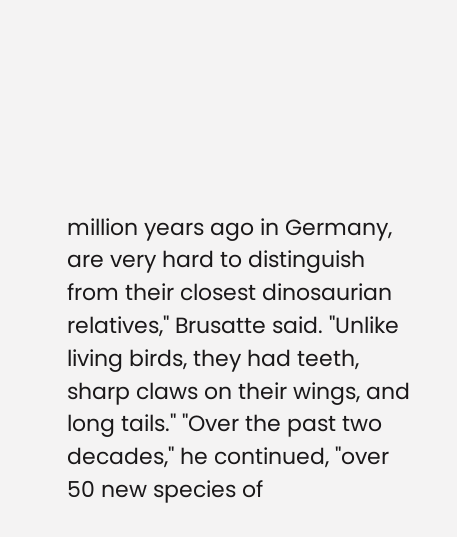million years ago in Germany, are very hard to distinguish from their closest dinosaurian relatives," Brusatte said. "Unlike living birds, they had teeth, sharp claws on their wings, and long tails." "Over the past two decades," he continued, "over 50 new species of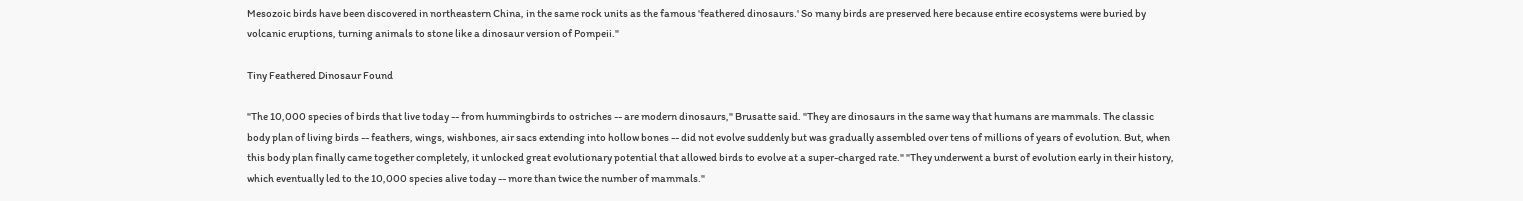Mesozoic birds have been discovered in northeastern China, in the same rock units as the famous 'feathered dinosaurs.' So many birds are preserved here because entire ecosystems were buried by volcanic eruptions, turning animals to stone like a dinosaur version of Pompeii."

Tiny Feathered Dinosaur Found

"The 10,000 species of birds that live today -- from hummingbirds to ostriches -- are modern dinosaurs," Brusatte said. "They are dinosaurs in the same way that humans are mammals. The classic body plan of living birds -- feathers, wings, wishbones, air sacs extending into hollow bones -- did not evolve suddenly but was gradually assembled over tens of millions of years of evolution. But, when this body plan finally came together completely, it unlocked great evolutionary potential that allowed birds to evolve at a super-charged rate." "They underwent a burst of evolution early in their history, which eventually led to the 10,000 species alive today -- more than twice the number of mammals."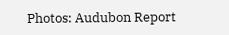Photos: Audubon Report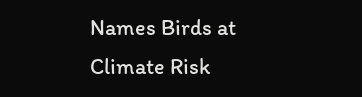Names Birds at Climate Risk